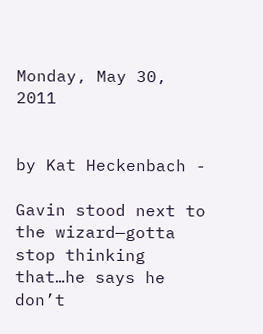Monday, May 30, 2011


by Kat Heckenbach -

Gavin stood next to the wizard—gotta stop thinking that…he says he don’t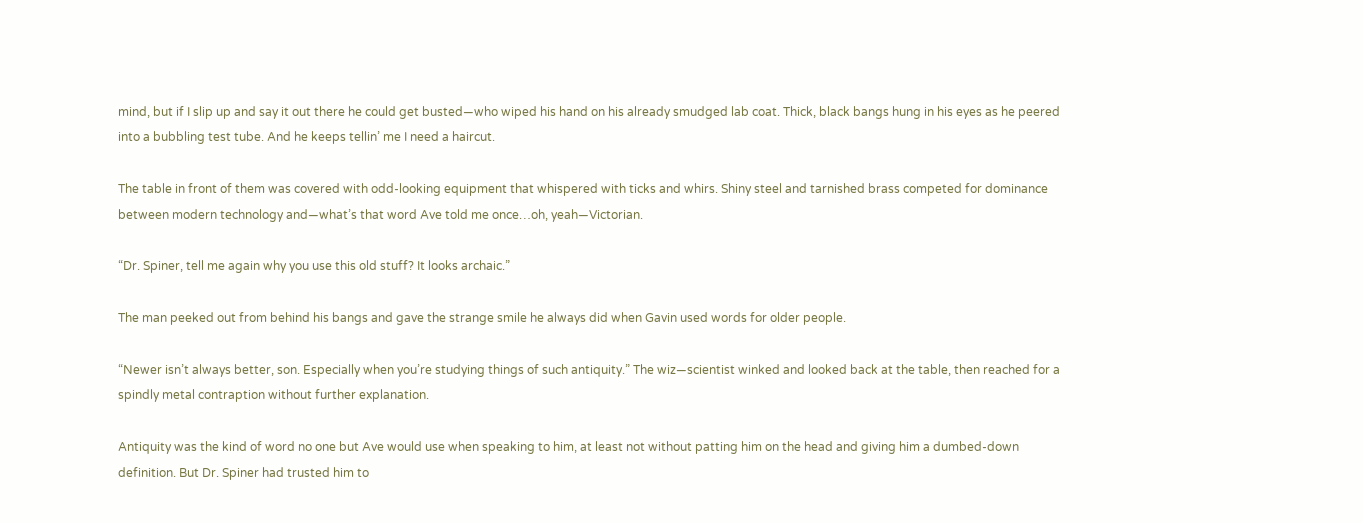mind, but if I slip up and say it out there he could get busted—who wiped his hand on his already smudged lab coat. Thick, black bangs hung in his eyes as he peered into a bubbling test tube. And he keeps tellin’ me I need a haircut.

The table in front of them was covered with odd-looking equipment that whispered with ticks and whirs. Shiny steel and tarnished brass competed for dominance between modern technology and—what’s that word Ave told me once…oh, yeah—Victorian.

“Dr. Spiner, tell me again why you use this old stuff? It looks archaic.”

The man peeked out from behind his bangs and gave the strange smile he always did when Gavin used words for older people.

“Newer isn’t always better, son. Especially when you’re studying things of such antiquity.” The wiz—scientist winked and looked back at the table, then reached for a spindly metal contraption without further explanation.

Antiquity was the kind of word no one but Ave would use when speaking to him, at least not without patting him on the head and giving him a dumbed-down definition. But Dr. Spiner had trusted him to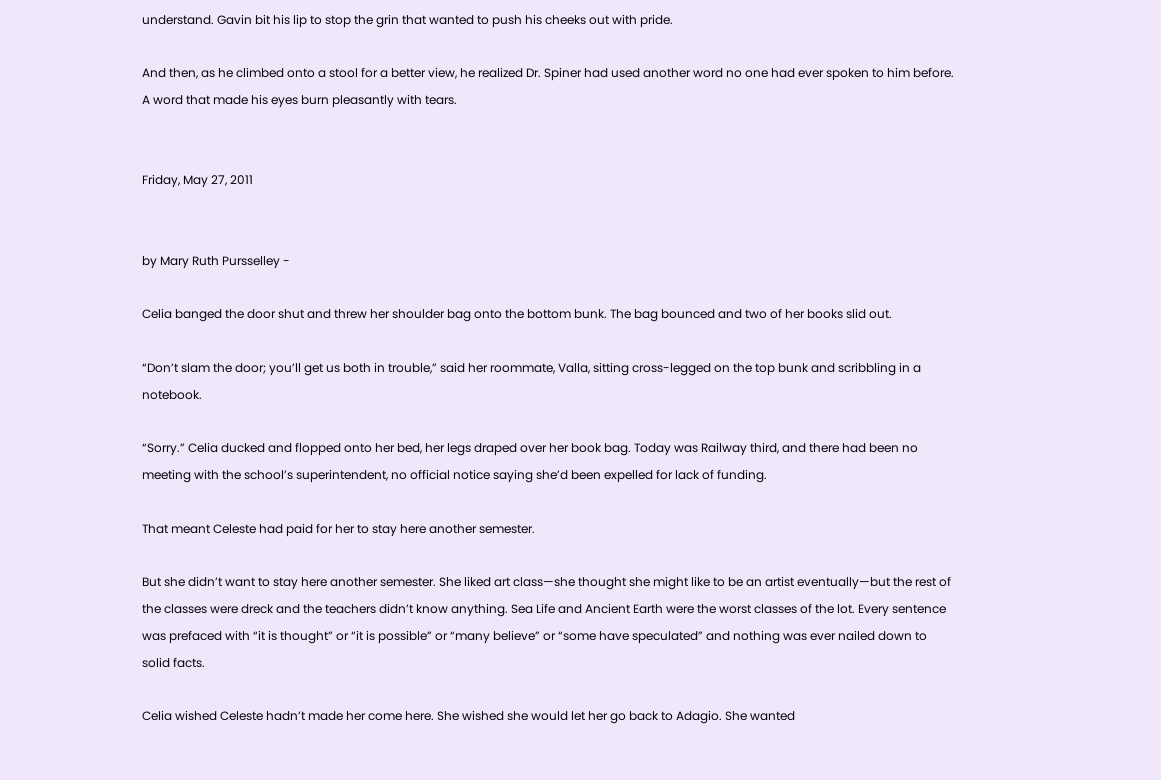understand. Gavin bit his lip to stop the grin that wanted to push his cheeks out with pride.

And then, as he climbed onto a stool for a better view, he realized Dr. Spiner had used another word no one had ever spoken to him before. A word that made his eyes burn pleasantly with tears.


Friday, May 27, 2011


by Mary Ruth Pursselley -

Celia banged the door shut and threw her shoulder bag onto the bottom bunk. The bag bounced and two of her books slid out.

“Don’t slam the door; you’ll get us both in trouble,” said her roommate, Valla, sitting cross-legged on the top bunk and scribbling in a notebook.

“Sorry.” Celia ducked and flopped onto her bed, her legs draped over her book bag. Today was Railway third, and there had been no meeting with the school’s superintendent, no official notice saying she’d been expelled for lack of funding.

That meant Celeste had paid for her to stay here another semester.

But she didn’t want to stay here another semester. She liked art class—she thought she might like to be an artist eventually—but the rest of the classes were dreck and the teachers didn’t know anything. Sea Life and Ancient Earth were the worst classes of the lot. Every sentence was prefaced with “it is thought” or “it is possible” or “many believe” or “some have speculated” and nothing was ever nailed down to solid facts.

Celia wished Celeste hadn’t made her come here. She wished she would let her go back to Adagio. She wanted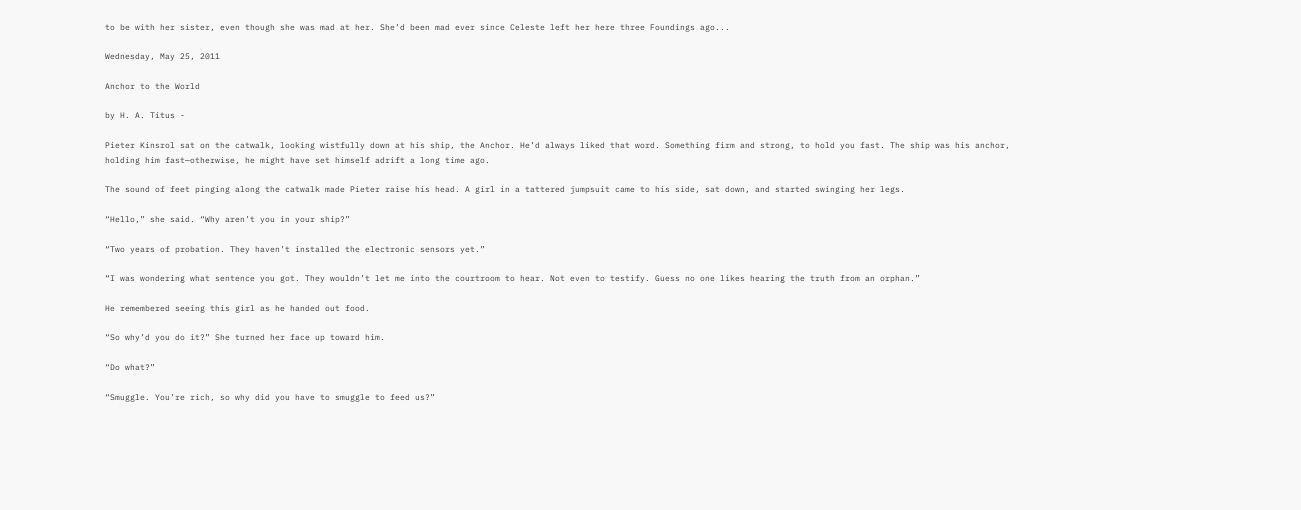to be with her sister, even though she was mad at her. She’d been mad ever since Celeste left her here three Foundings ago...

Wednesday, May 25, 2011

Anchor to the World

by H. A. Titus -

Pieter Kinsrol sat on the catwalk, looking wistfully down at his ship, the Anchor. He’d always liked that word. Something firm and strong, to hold you fast. The ship was his anchor, holding him fast—otherwise, he might have set himself adrift a long time ago.

The sound of feet pinging along the catwalk made Pieter raise his head. A girl in a tattered jumpsuit came to his side, sat down, and started swinging her legs.

“Hello,” she said. “Why aren’t you in your ship?”

“Two years of probation. They haven’t installed the electronic sensors yet.”

“I was wondering what sentence you got. They wouldn’t let me into the courtroom to hear. Not even to testify. Guess no one likes hearing the truth from an orphan.”

He remembered seeing this girl as he handed out food.

“So why’d you do it?” She turned her face up toward him.

“Do what?”

“Smuggle. You’re rich, so why did you have to smuggle to feed us?”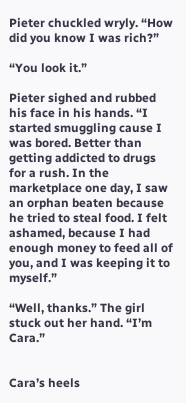Pieter chuckled wryly. “How did you know I was rich?”

“You look it.”

Pieter sighed and rubbed his face in his hands. “I started smuggling cause I was bored. Better than getting addicted to drugs for a rush. In the marketplace one day, I saw an orphan beaten because he tried to steal food. I felt ashamed, because I had enough money to feed all of you, and I was keeping it to myself.”

“Well, thanks.” The girl stuck out her hand. “I’m Cara.”


Cara’s heels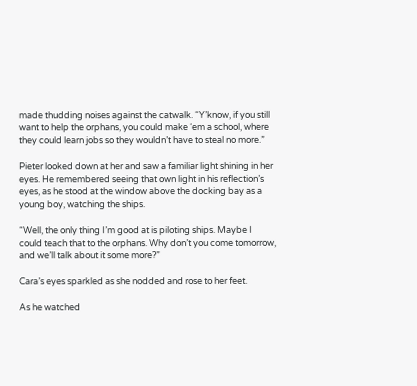made thudding noises against the catwalk. “Y’know, if you still want to help the orphans, you could make ‘em a school, where they could learn jobs so they wouldn’t have to steal no more.”

Pieter looked down at her and saw a familiar light shining in her eyes. He remembered seeing that own light in his reflection’s eyes, as he stood at the window above the docking bay as a young boy, watching the ships.

“Well, the only thing I’m good at is piloting ships. Maybe I could teach that to the orphans. Why don’t you come tomorrow, and we’ll talk about it some more?”

Cara’s eyes sparkled as she nodded and rose to her feet.

As he watched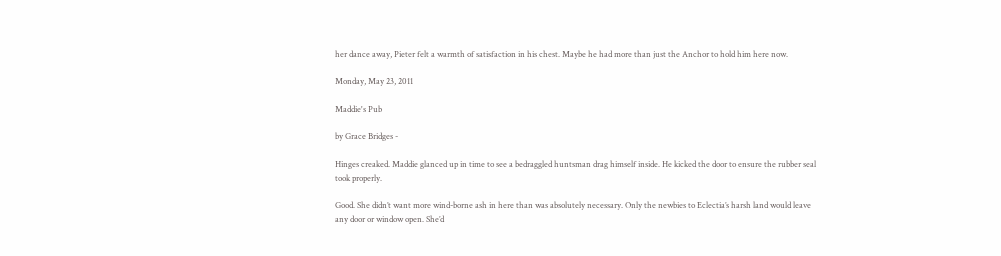her dance away, Pieter felt a warmth of satisfaction in his chest. Maybe he had more than just the Anchor to hold him here now.

Monday, May 23, 2011

Maddie's Pub

by Grace Bridges -

Hinges creaked. Maddie glanced up in time to see a bedraggled huntsman drag himself inside. He kicked the door to ensure the rubber seal took properly.

Good. She didn’t want more wind-borne ash in here than was absolutely necessary. Only the newbies to Eclectia’s harsh land would leave any door or window open. She’d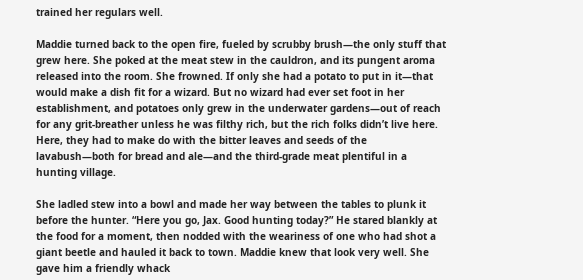trained her regulars well.

Maddie turned back to the open fire, fueled by scrubby brush—the only stuff that grew here. She poked at the meat stew in the cauldron, and its pungent aroma released into the room. She frowned. If only she had a potato to put in it—that would make a dish fit for a wizard. But no wizard had ever set foot in her establishment, and potatoes only grew in the underwater gardens—out of reach for any grit-breather unless he was filthy rich, but the rich folks didn’t live here. Here, they had to make do with the bitter leaves and seeds of the lavabush—both for bread and ale—and the third-grade meat plentiful in a hunting village.

She ladled stew into a bowl and made her way between the tables to plunk it before the hunter. “Here you go, Jax. Good hunting today?” He stared blankly at the food for a moment, then nodded with the weariness of one who had shot a giant beetle and hauled it back to town. Maddie knew that look very well. She gave him a friendly whack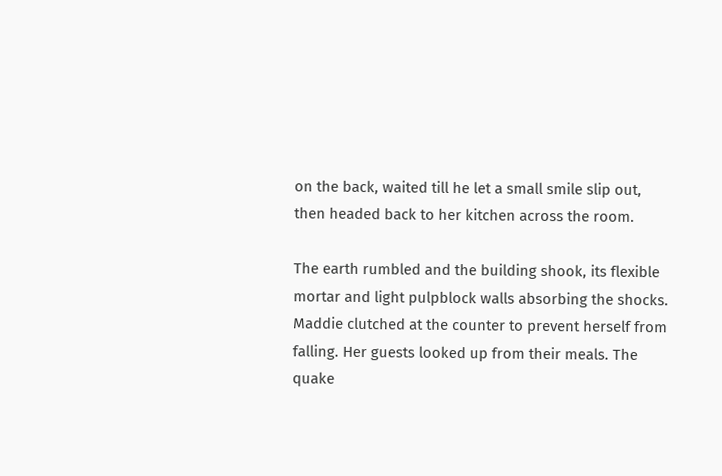on the back, waited till he let a small smile slip out, then headed back to her kitchen across the room.

The earth rumbled and the building shook, its flexible mortar and light pulpblock walls absorbing the shocks. Maddie clutched at the counter to prevent herself from falling. Her guests looked up from their meals. The quake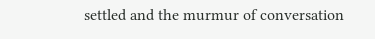settled and the murmur of conversation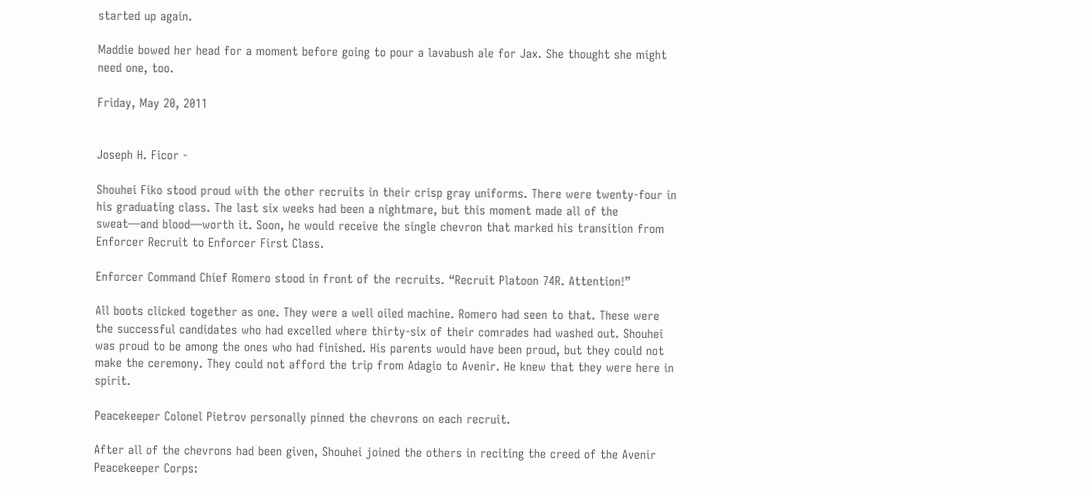started up again.

Maddie bowed her head for a moment before going to pour a lavabush ale for Jax. She thought she might need one, too.

Friday, May 20, 2011


Joseph H. Ficor -

Shouhei Fiko stood proud with the other recruits in their crisp gray uniforms. There were twenty-four in his graduating class. The last six weeks had been a nightmare, but this moment made all of the sweat—and blood—worth it. Soon, he would receive the single chevron that marked his transition from Enforcer Recruit to Enforcer First Class.

Enforcer Command Chief Romero stood in front of the recruits. “Recruit Platoon 74R. Attention!”

All boots clicked together as one. They were a well oiled machine. Romero had seen to that. These were the successful candidates who had excelled where thirty-six of their comrades had washed out. Shouhei was proud to be among the ones who had finished. His parents would have been proud, but they could not make the ceremony. They could not afford the trip from Adagio to Avenir. He knew that they were here in spirit.

Peacekeeper Colonel Pietrov personally pinned the chevrons on each recruit.

After all of the chevrons had been given, Shouhei joined the others in reciting the creed of the Avenir Peacekeeper Corps: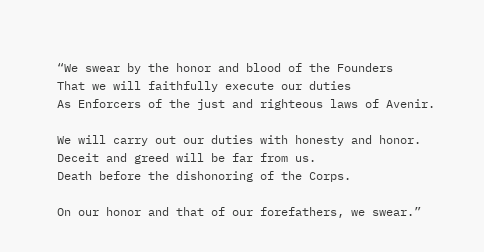“We swear by the honor and blood of the Founders
That we will faithfully execute our duties
As Enforcers of the just and righteous laws of Avenir.

We will carry out our duties with honesty and honor.
Deceit and greed will be far from us.
Death before the dishonoring of the Corps.

On our honor and that of our forefathers, we swear.”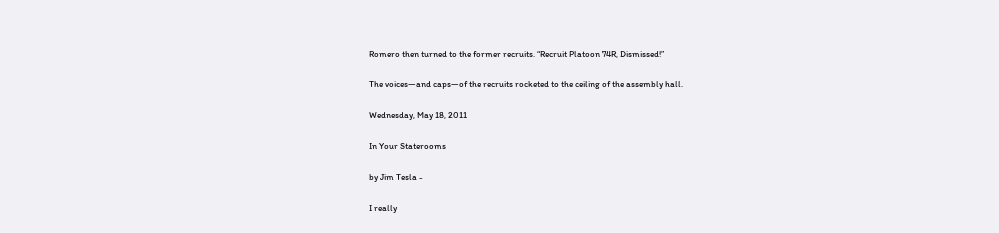Romero then turned to the former recruits. “Recruit Platoon 74R, Dismissed!”

The voices—and caps—of the recruits rocketed to the ceiling of the assembly hall.

Wednesday, May 18, 2011

In Your Staterooms

by Jim Tesla -

I really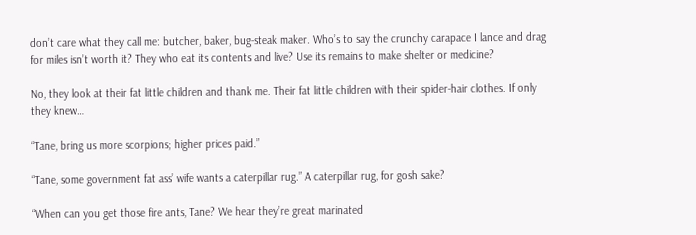don’t care what they call me: butcher, baker, bug-steak maker. Who’s to say the crunchy carapace I lance and drag for miles isn’t worth it? They who eat its contents and live? Use its remains to make shelter or medicine?

No, they look at their fat little children and thank me. Their fat little children with their spider-hair clothes. If only they knew…

“Tane, bring us more scorpions; higher prices paid.”

“Tane, some government fat ass’ wife wants a caterpillar rug.” A caterpillar rug, for gosh sake?

“When can you get those fire ants, Tane? We hear they’re great marinated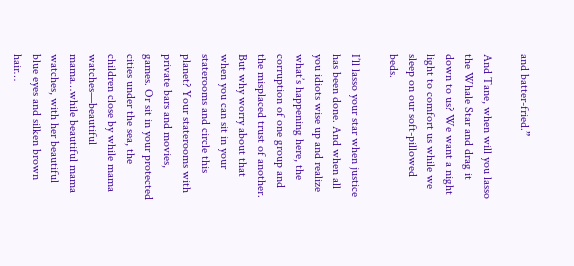and batter-fried.”

And Tane, when will you lasso the Whale Star and drag it down to us? We want a night light to comfort us while we sleep on our soft-pillowed beds.

I’ll lasso your star when justice has been done. And when all you idiots wise up and realize what’s happening here, the corruption of one group and the misplaced trust of another. But why worry about that when you can sit in your staterooms and circle this planet? Your staterooms with private bars and movies, games. Or sit in your protected cities under the sea, the children close by while mama watches—beautiful mama…while beautiful mama watches, with her beautiful blue eyes and silken brown hair…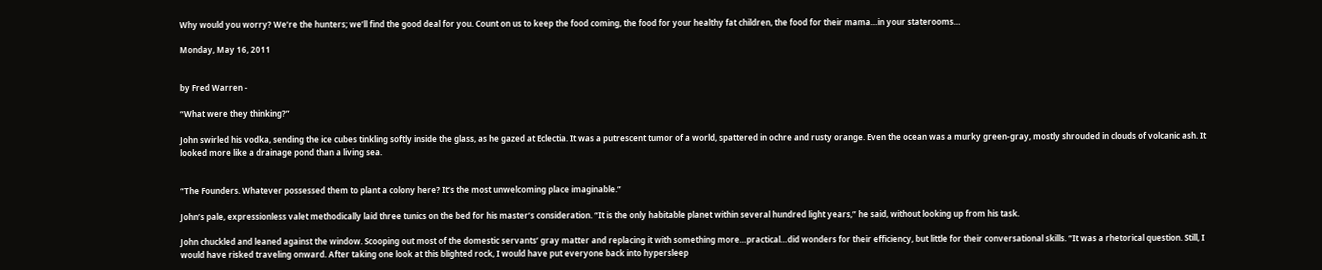Why would you worry? We’re the hunters; we’ll find the good deal for you. Count on us to keep the food coming, the food for your healthy fat children, the food for their mama…in your staterooms…

Monday, May 16, 2011


by Fred Warren -

“What were they thinking?”

John swirled his vodka, sending the ice cubes tinkling softly inside the glass, as he gazed at Eclectia. It was a putrescent tumor of a world, spattered in ochre and rusty orange. Even the ocean was a murky green-gray, mostly shrouded in clouds of volcanic ash. It looked more like a drainage pond than a living sea.


“The Founders. Whatever possessed them to plant a colony here? It’s the most unwelcoming place imaginable.”

John’s pale, expressionless valet methodically laid three tunics on the bed for his master’s consideration. “It is the only habitable planet within several hundred light years,” he said, without looking up from his task.

John chuckled and leaned against the window. Scooping out most of the domestic servants’ gray matter and replacing it with something more…practical…did wonders for their efficiency, but little for their conversational skills. “It was a rhetorical question. Still, I would have risked traveling onward. After taking one look at this blighted rock, I would have put everyone back into hypersleep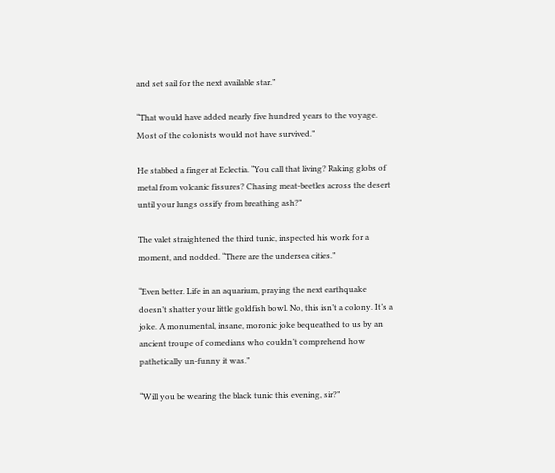and set sail for the next available star.”

“That would have added nearly five hundred years to the voyage. Most of the colonists would not have survived.”

He stabbed a finger at Eclectia. “You call that living? Raking globs of metal from volcanic fissures? Chasing meat-beetles across the desert until your lungs ossify from breathing ash?”

The valet straightened the third tunic, inspected his work for a moment, and nodded. “There are the undersea cities.”

“Even better. Life in an aquarium, praying the next earthquake doesn’t shatter your little goldfish bowl. No, this isn’t a colony. It’s a joke. A monumental, insane, moronic joke bequeathed to us by an ancient troupe of comedians who couldn’t comprehend how pathetically un-funny it was.”

“Will you be wearing the black tunic this evening, sir?”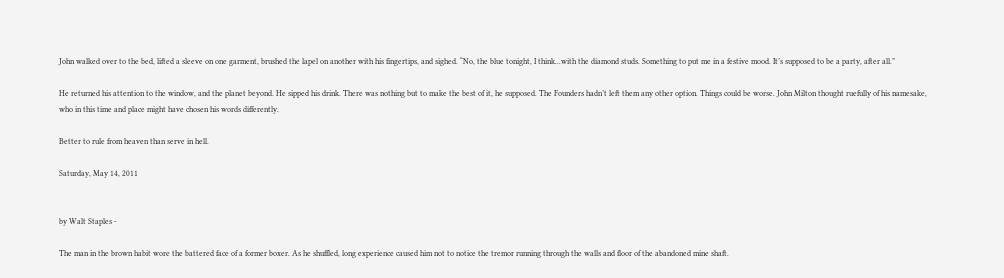John walked over to the bed, lifted a sleeve on one garment, brushed the lapel on another with his fingertips, and sighed. “No, the blue tonight, I think...with the diamond studs. Something to put me in a festive mood. It’s supposed to be a party, after all.”

He returned his attention to the window, and the planet beyond. He sipped his drink. There was nothing but to make the best of it, he supposed. The Founders hadn’t left them any other option. Things could be worse. John Milton thought ruefully of his namesake, who in this time and place might have chosen his words differently.

Better to rule from heaven than serve in hell.

Saturday, May 14, 2011


by Walt Staples -

The man in the brown habit wore the battered face of a former boxer. As he shuffled, long experience caused him not to notice the tremor running through the walls and floor of the abandoned mine shaft.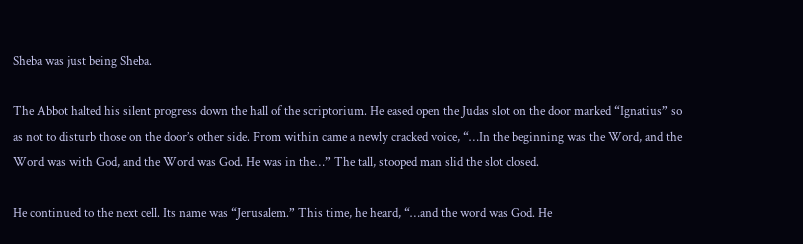Sheba was just being Sheba.

The Abbot halted his silent progress down the hall of the scriptorium. He eased open the Judas slot on the door marked “Ignatius” so as not to disturb those on the door’s other side. From within came a newly cracked voice, “…In the beginning was the Word, and the Word was with God, and the Word was God. He was in the…” The tall, stooped man slid the slot closed.

He continued to the next cell. Its name was “Jerusalem.” This time, he heard, “…and the word was God. He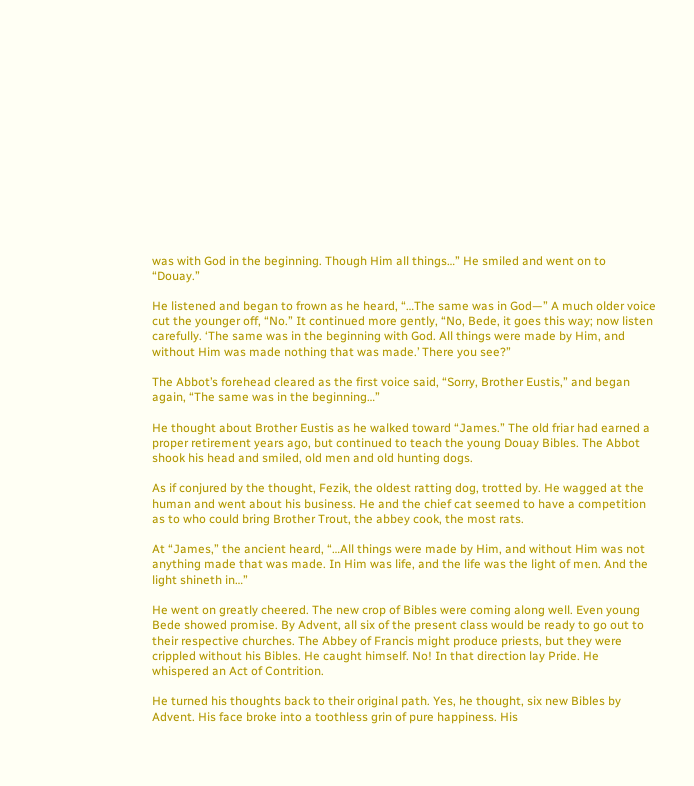was with God in the beginning. Though Him all things…” He smiled and went on to “Douay.”

He listened and began to frown as he heard, “…The same was in God—” A much older voice cut the younger off, “No.” It continued more gently, “No, Bede, it goes this way; now listen carefully. ‘The same was in the beginning with God. All things were made by Him, and without Him was made nothing that was made.’ There you see?”

The Abbot’s forehead cleared as the first voice said, “Sorry, Brother Eustis,” and began again, “The same was in the beginning…”

He thought about Brother Eustis as he walked toward “James.” The old friar had earned a proper retirement years ago, but continued to teach the young Douay Bibles. The Abbot shook his head and smiled, old men and old hunting dogs.

As if conjured by the thought, Fezik, the oldest ratting dog, trotted by. He wagged at the human and went about his business. He and the chief cat seemed to have a competition as to who could bring Brother Trout, the abbey cook, the most rats.

At “James,” the ancient heard, “…All things were made by Him, and without Him was not anything made that was made. In Him was life, and the life was the light of men. And the light shineth in…”

He went on greatly cheered. The new crop of Bibles were coming along well. Even young Bede showed promise. By Advent, all six of the present class would be ready to go out to their respective churches. The Abbey of Francis might produce priests, but they were crippled without his Bibles. He caught himself. No! In that direction lay Pride. He whispered an Act of Contrition.

He turned his thoughts back to their original path. Yes, he thought, six new Bibles by Advent. His face broke into a toothless grin of pure happiness. His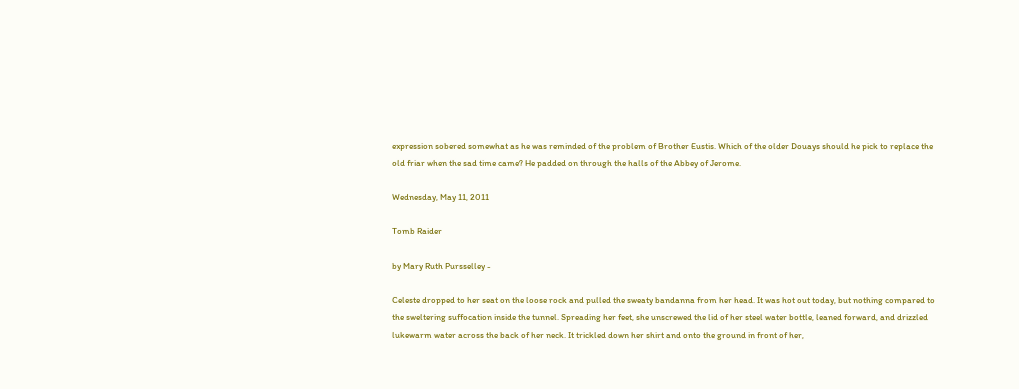expression sobered somewhat as he was reminded of the problem of Brother Eustis. Which of the older Douays should he pick to replace the old friar when the sad time came? He padded on through the halls of the Abbey of Jerome.

Wednesday, May 11, 2011

Tomb Raider

by Mary Ruth Pursselley -

Celeste dropped to her seat on the loose rock and pulled the sweaty bandanna from her head. It was hot out today, but nothing compared to the sweltering suffocation inside the tunnel. Spreading her feet, she unscrewed the lid of her steel water bottle, leaned forward, and drizzled lukewarm water across the back of her neck. It trickled down her shirt and onto the ground in front of her,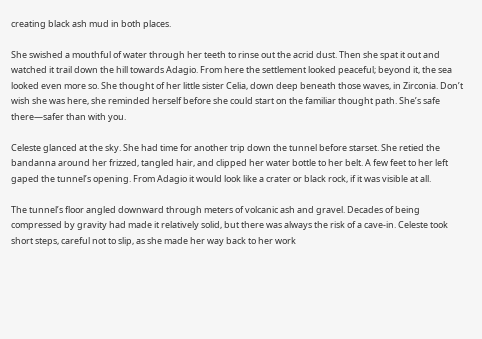creating black ash mud in both places.

She swished a mouthful of water through her teeth to rinse out the acrid dust. Then she spat it out and watched it trail down the hill towards Adagio. From here the settlement looked peaceful; beyond it, the sea looked even more so. She thought of her little sister Celia, down deep beneath those waves, in Zirconia. Don’t wish she was here, she reminded herself before she could start on the familiar thought path. She’s safe there—safer than with you.

Celeste glanced at the sky. She had time for another trip down the tunnel before starset. She retied the bandanna around her frizzed, tangled hair, and clipped her water bottle to her belt. A few feet to her left gaped the tunnel’s opening. From Adagio it would look like a crater or black rock, if it was visible at all.

The tunnel’s floor angled downward through meters of volcanic ash and gravel. Decades of being compressed by gravity had made it relatively solid, but there was always the risk of a cave-in. Celeste took short steps, careful not to slip, as she made her way back to her work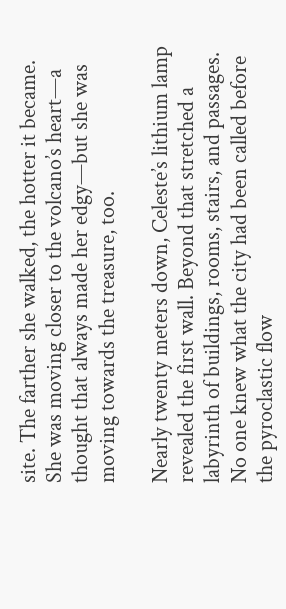site. The farther she walked, the hotter it became. She was moving closer to the volcano’s heart—a thought that always made her edgy—but she was moving towards the treasure, too.

Nearly twenty meters down, Celeste’s lithium lamp revealed the first wall. Beyond that stretched a labyrinth of buildings, rooms, stairs, and passages. No one knew what the city had been called before the pyroclastic flow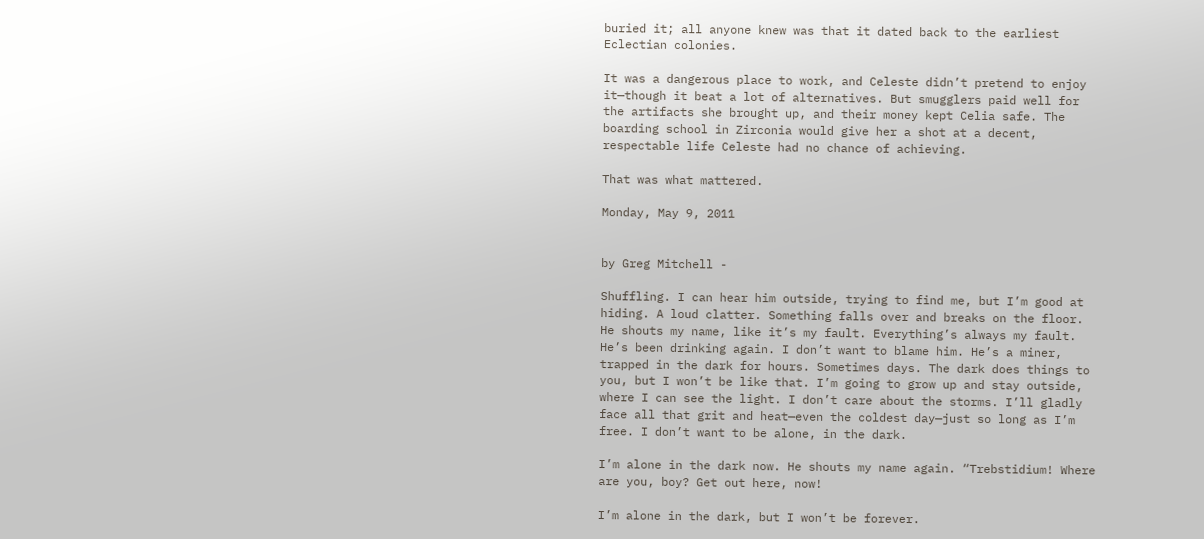buried it; all anyone knew was that it dated back to the earliest Eclectian colonies.

It was a dangerous place to work, and Celeste didn’t pretend to enjoy it—though it beat a lot of alternatives. But smugglers paid well for the artifacts she brought up, and their money kept Celia safe. The boarding school in Zirconia would give her a shot at a decent, respectable life Celeste had no chance of achieving.

That was what mattered.

Monday, May 9, 2011


by Greg Mitchell -

Shuffling. I can hear him outside, trying to find me, but I’m good at hiding. A loud clatter. Something falls over and breaks on the floor. He shouts my name, like it’s my fault. Everything’s always my fault. He’s been drinking again. I don’t want to blame him. He’s a miner, trapped in the dark for hours. Sometimes days. The dark does things to you, but I won’t be like that. I’m going to grow up and stay outside, where I can see the light. I don’t care about the storms. I’ll gladly face all that grit and heat—even the coldest day—just so long as I’m free. I don’t want to be alone, in the dark.

I’m alone in the dark now. He shouts my name again. “Trebstidium! Where are you, boy? Get out here, now!

I’m alone in the dark, but I won’t be forever.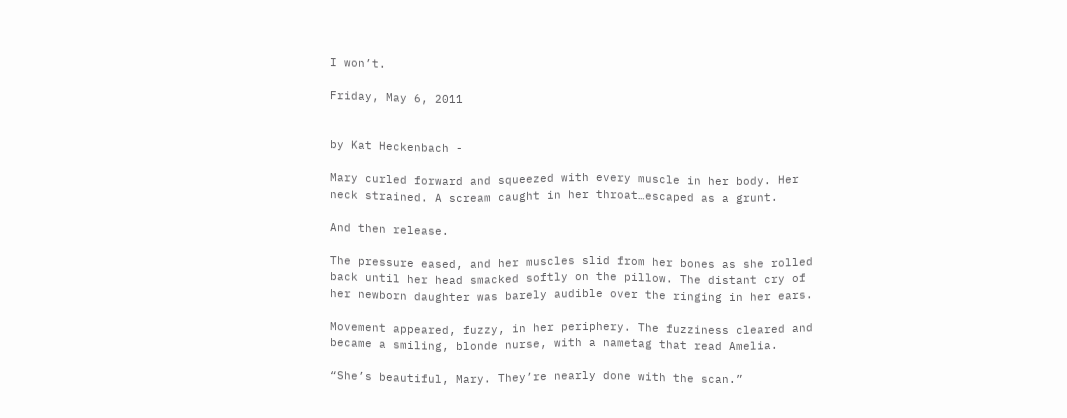I won’t.

Friday, May 6, 2011


by Kat Heckenbach -

Mary curled forward and squeezed with every muscle in her body. Her neck strained. A scream caught in her throat…escaped as a grunt.

And then release.

The pressure eased, and her muscles slid from her bones as she rolled back until her head smacked softly on the pillow. The distant cry of her newborn daughter was barely audible over the ringing in her ears.

Movement appeared, fuzzy, in her periphery. The fuzziness cleared and became a smiling, blonde nurse, with a nametag that read Amelia.

“She’s beautiful, Mary. They’re nearly done with the scan.”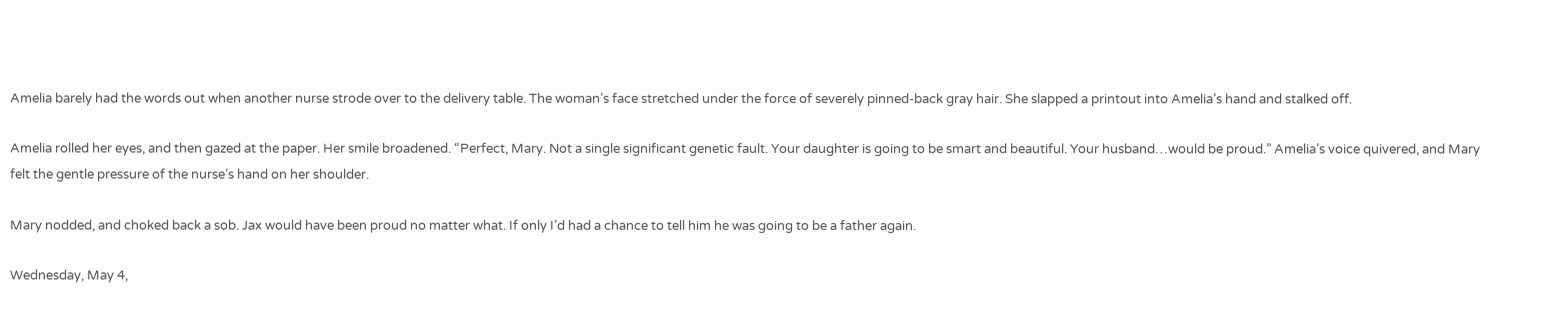Amelia barely had the words out when another nurse strode over to the delivery table. The woman’s face stretched under the force of severely pinned-back gray hair. She slapped a printout into Amelia’s hand and stalked off.

Amelia rolled her eyes, and then gazed at the paper. Her smile broadened. “Perfect, Mary. Not a single significant genetic fault. Your daughter is going to be smart and beautiful. Your husband…would be proud.” Amelia’s voice quivered, and Mary felt the gentle pressure of the nurse’s hand on her shoulder.

Mary nodded, and choked back a sob. Jax would have been proud no matter what. If only I’d had a chance to tell him he was going to be a father again.

Wednesday, May 4,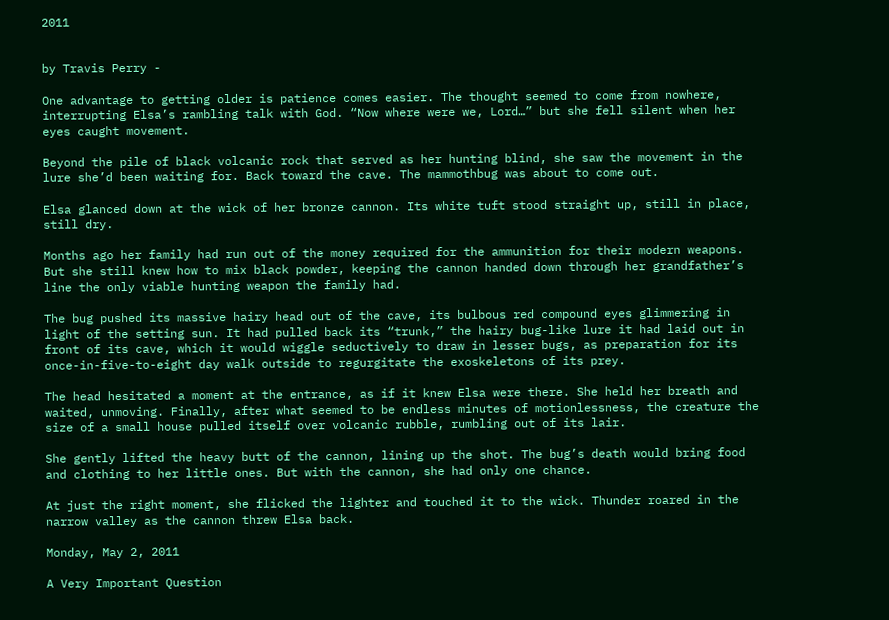2011


by Travis Perry -

One advantage to getting older is patience comes easier. The thought seemed to come from nowhere, interrupting Elsa’s rambling talk with God. “Now where were we, Lord…” but she fell silent when her eyes caught movement.

Beyond the pile of black volcanic rock that served as her hunting blind, she saw the movement in the lure she’d been waiting for. Back toward the cave. The mammothbug was about to come out.

Elsa glanced down at the wick of her bronze cannon. Its white tuft stood straight up, still in place, still dry.

Months ago her family had run out of the money required for the ammunition for their modern weapons. But she still knew how to mix black powder, keeping the cannon handed down through her grandfather’s line the only viable hunting weapon the family had.

The bug pushed its massive hairy head out of the cave, its bulbous red compound eyes glimmering in light of the setting sun. It had pulled back its “trunk,” the hairy bug-like lure it had laid out in front of its cave, which it would wiggle seductively to draw in lesser bugs, as preparation for its once-in-five-to-eight day walk outside to regurgitate the exoskeletons of its prey.

The head hesitated a moment at the entrance, as if it knew Elsa were there. She held her breath and waited, unmoving. Finally, after what seemed to be endless minutes of motionlessness, the creature the size of a small house pulled itself over volcanic rubble, rumbling out of its lair.

She gently lifted the heavy butt of the cannon, lining up the shot. The bug’s death would bring food and clothing to her little ones. But with the cannon, she had only one chance.

At just the right moment, she flicked the lighter and touched it to the wick. Thunder roared in the narrow valley as the cannon threw Elsa back.

Monday, May 2, 2011

A Very Important Question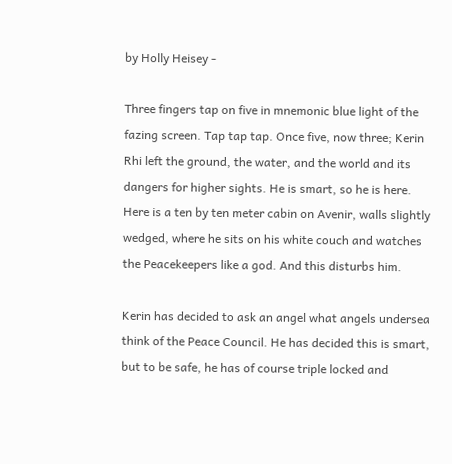by Holly Heisey -

Three fingers tap on five in mnemonic blue light of the fazing screen. Tap tap tap. Once five, now three; Kerin Rhi left the ground, the water, and the world and its dangers for higher sights. He is smart, so he is here. Here is a ten by ten meter cabin on Avenir, walls slightly wedged, where he sits on his white couch and watches the Peacekeepers like a god. And this disturbs him.

Kerin has decided to ask an angel what angels undersea think of the Peace Council. He has decided this is smart, but to be safe, he has of course triple locked and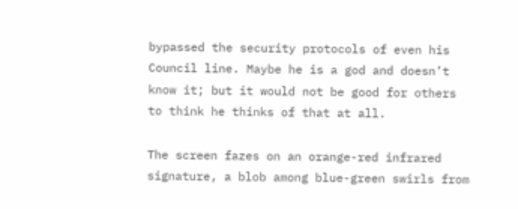bypassed the security protocols of even his Council line. Maybe he is a god and doesn’t know it; but it would not be good for others to think he thinks of that at all.

The screen fazes on an orange-red infrared signature, a blob among blue-green swirls from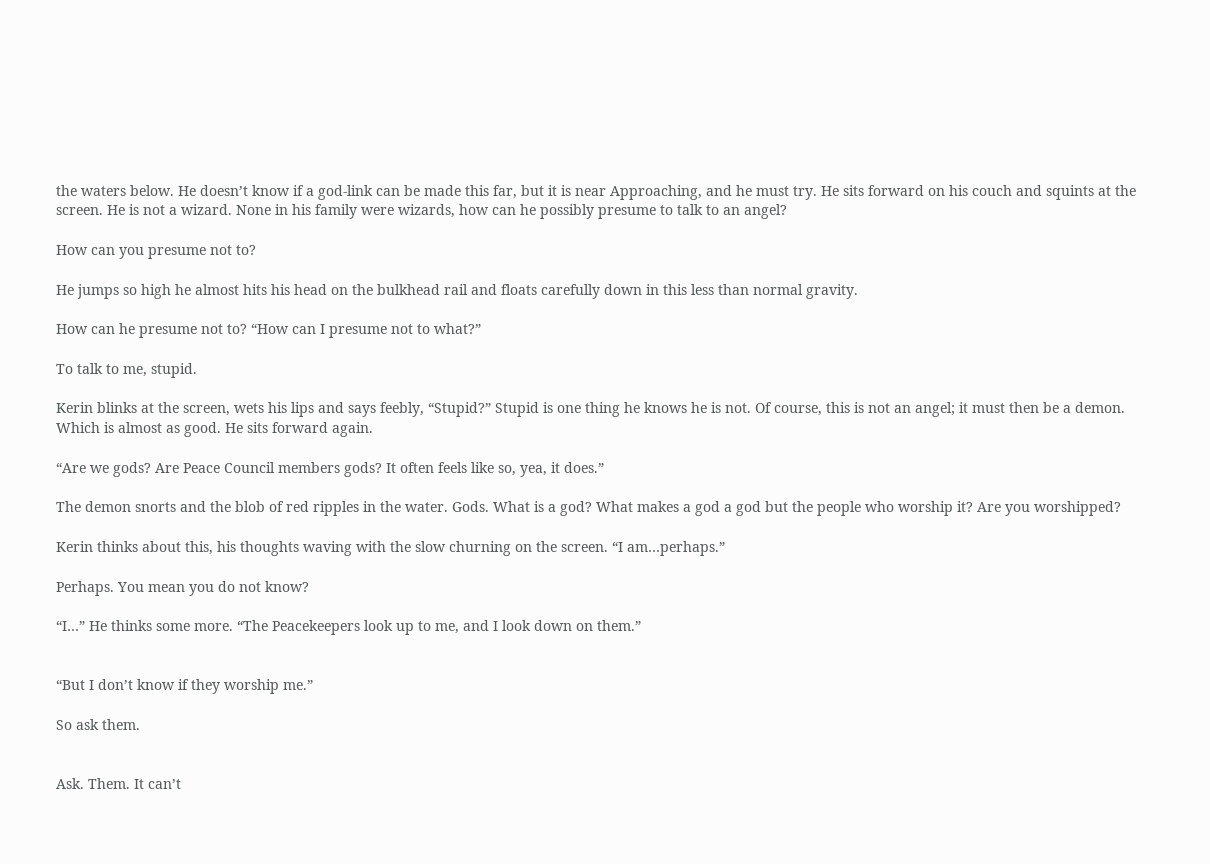the waters below. He doesn’t know if a god-link can be made this far, but it is near Approaching, and he must try. He sits forward on his couch and squints at the screen. He is not a wizard. None in his family were wizards, how can he possibly presume to talk to an angel?

How can you presume not to?

He jumps so high he almost hits his head on the bulkhead rail and floats carefully down in this less than normal gravity.

How can he presume not to? “How can I presume not to what?”

To talk to me, stupid.

Kerin blinks at the screen, wets his lips and says feebly, “Stupid?” Stupid is one thing he knows he is not. Of course, this is not an angel; it must then be a demon. Which is almost as good. He sits forward again.

“Are we gods? Are Peace Council members gods? It often feels like so, yea, it does.”

The demon snorts and the blob of red ripples in the water. Gods. What is a god? What makes a god a god but the people who worship it? Are you worshipped?

Kerin thinks about this, his thoughts waving with the slow churning on the screen. “I am…perhaps.”

Perhaps. You mean you do not know?

“I…” He thinks some more. “The Peacekeepers look up to me, and I look down on them.”


“But I don’t know if they worship me.”

So ask them.


Ask. Them. It can’t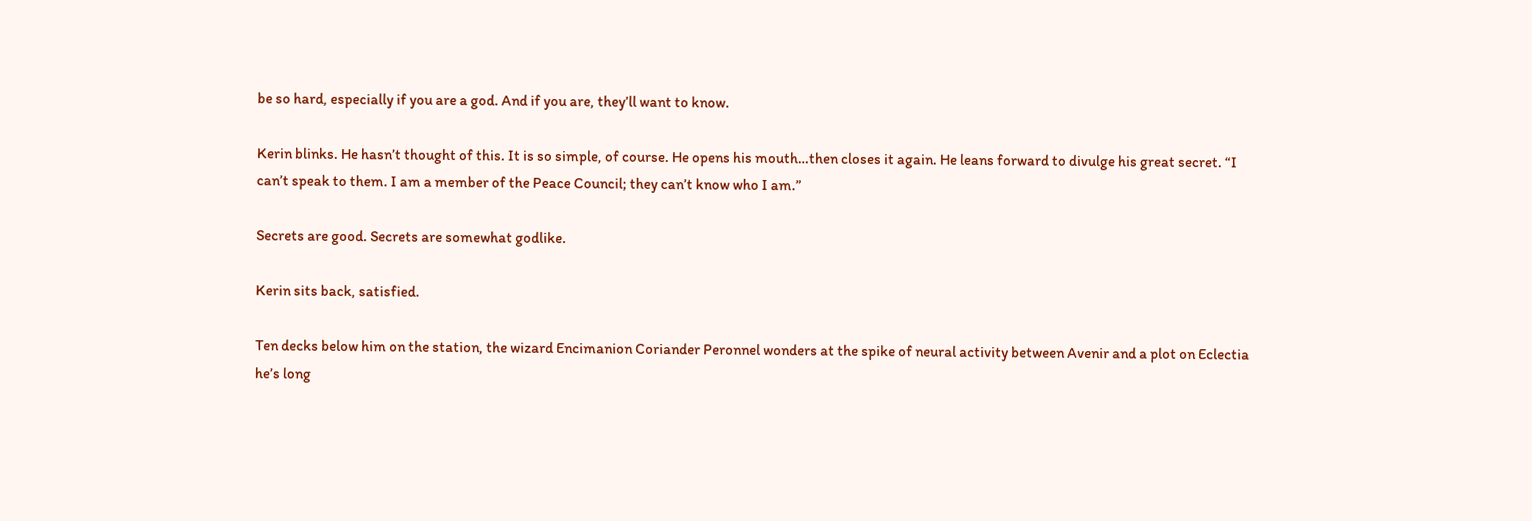be so hard, especially if you are a god. And if you are, they’ll want to know.

Kerin blinks. He hasn’t thought of this. It is so simple, of course. He opens his mouth…then closes it again. He leans forward to divulge his great secret. “I can’t speak to them. I am a member of the Peace Council; they can’t know who I am.”

Secrets are good. Secrets are somewhat godlike.

Kerin sits back, satisfied.

Ten decks below him on the station, the wizard Encimanion Coriander Peronnel wonders at the spike of neural activity between Avenir and a plot on Eclectia he’s long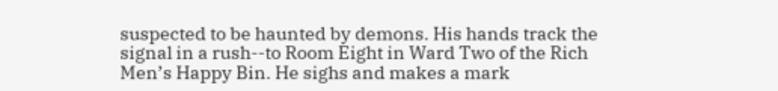suspected to be haunted by demons. His hands track the signal in a rush--to Room Eight in Ward Two of the Rich Men’s Happy Bin. He sighs and makes a mark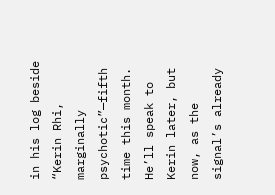in his log beside “Kerin Rhi, marginally psychotic”—fifth time this month. He’ll speak to Kerin later, but now, as the signal’s already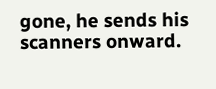gone, he sends his scanners onward.